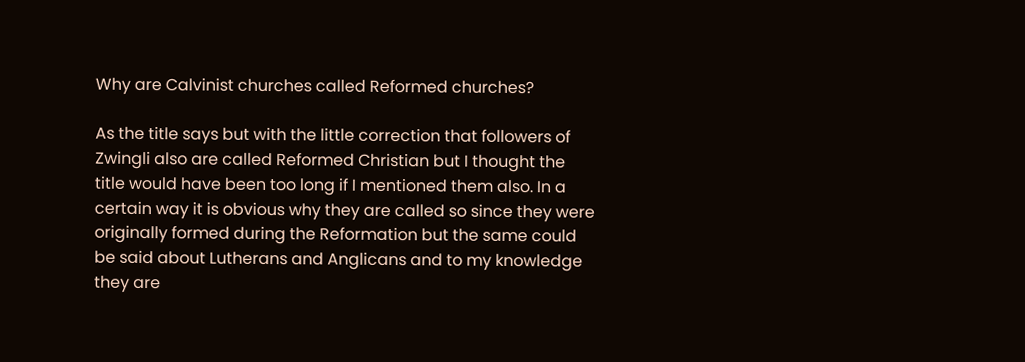Why are Calvinist churches called Reformed churches?

As the title says but with the little correction that followers of Zwingli also are called Reformed Christian but I thought the title would have been too long if I mentioned them also. In a certain way it is obvious why they are called so since they were originally formed during the Reformation but the same could be said about Lutherans and Anglicans and to my knowledge they are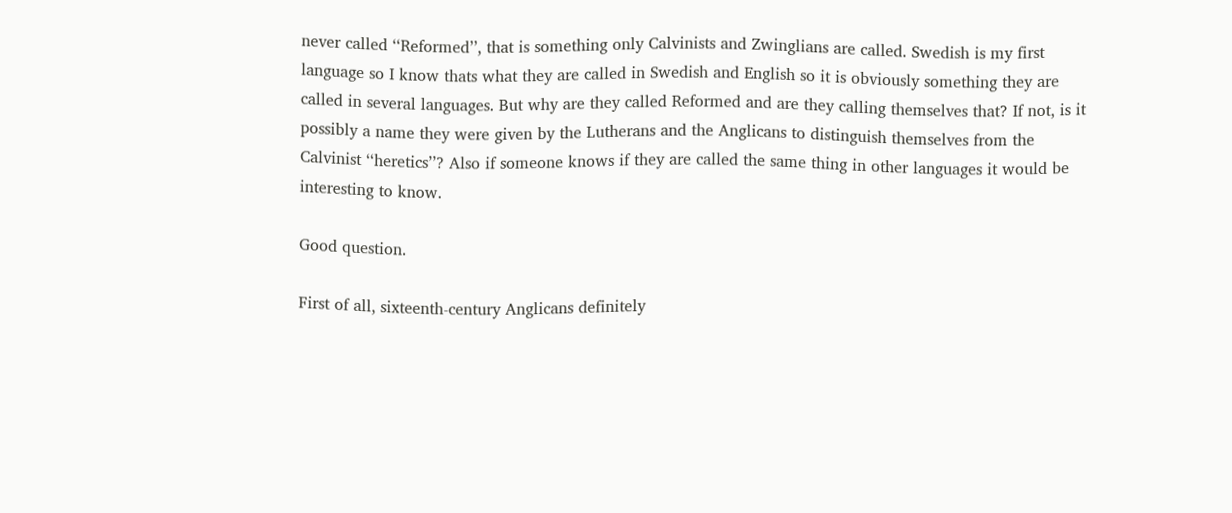never called ‘‘Reformed’’, that is something only Calvinists and Zwinglians are called. Swedish is my first language so I know thats what they are called in Swedish and English so it is obviously something they are called in several languages. But why are they called Reformed and are they calling themselves that? If not, is it possibly a name they were given by the Lutherans and the Anglicans to distinguish themselves from the Calvinist ‘‘heretics’’? Also if someone knows if they are called the same thing in other languages it would be interesting to know.

Good question.

First of all, sixteenth-century Anglicans definitely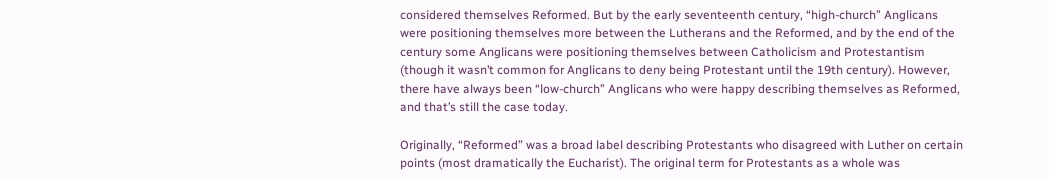considered themselves Reformed. But by the early seventeenth century, “high-church” Anglicans were positioning themselves more between the Lutherans and the Reformed, and by the end of the century some Anglicans were positioning themselves between Catholicism and Protestantism (though it wasn’t common for Anglicans to deny being Protestant until the 19th century). However, there have always been “low-church” Anglicans who were happy describing themselves as Reformed, and that’s still the case today.

Originally, “Reformed” was a broad label describing Protestants who disagreed with Luther on certain points (most dramatically the Eucharist). The original term for Protestants as a whole was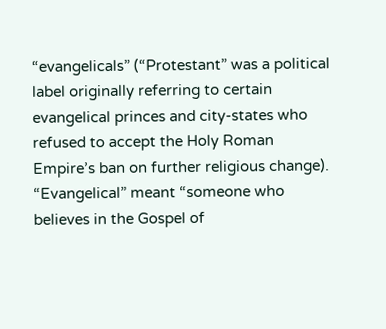“evangelicals” (“Protestant” was a political label originally referring to certain evangelical princes and city-states who refused to accept the Holy Roman Empire’s ban on further religious change). “Evangelical” meant “someone who believes in the Gospel of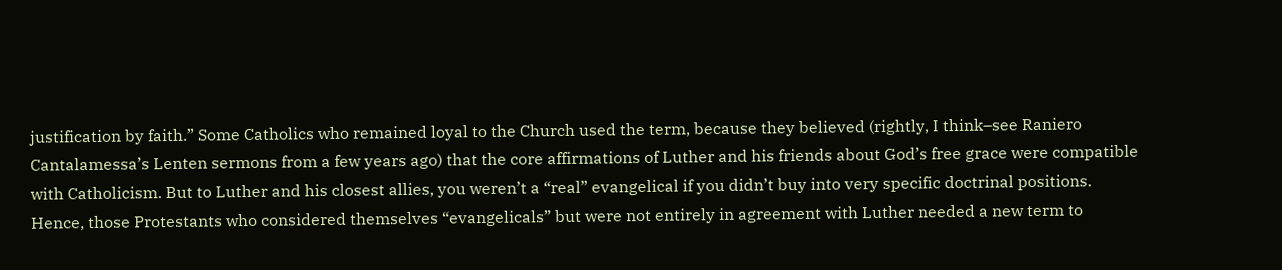justification by faith.” Some Catholics who remained loyal to the Church used the term, because they believed (rightly, I think–see Raniero Cantalamessa’s Lenten sermons from a few years ago) that the core affirmations of Luther and his friends about God’s free grace were compatible with Catholicism. But to Luther and his closest allies, you weren’t a “real” evangelical if you didn’t buy into very specific doctrinal positions. Hence, those Protestants who considered themselves “evangelicals” but were not entirely in agreement with Luther needed a new term to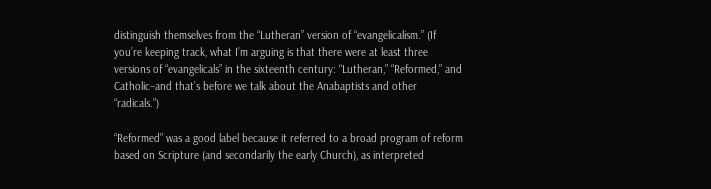distinguish themselves from the “Lutheran” version of “evangelicalism.” (If you’re keeping track, what I’m arguing is that there were at least three versions of “evangelicals” in the sixteenth century: “Lutheran,” “Reformed,” and Catholic–and that’s before we talk about the Anabaptists and other “radicals.”)

“Reformed” was a good label because it referred to a broad program of reform based on Scripture (and secondarily the early Church), as interpreted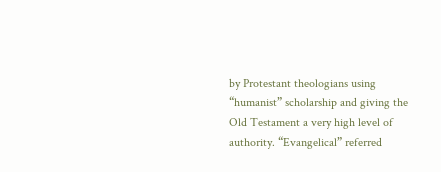by Protestant theologians using “humanist” scholarship and giving the Old Testament a very high level of authority. “Evangelical” referred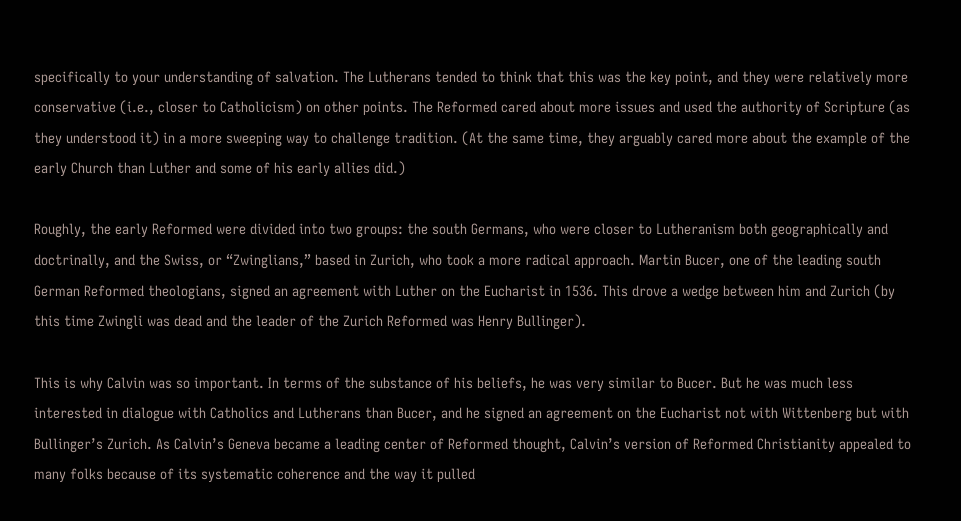specifically to your understanding of salvation. The Lutherans tended to think that this was the key point, and they were relatively more conservative (i.e., closer to Catholicism) on other points. The Reformed cared about more issues and used the authority of Scripture (as they understood it) in a more sweeping way to challenge tradition. (At the same time, they arguably cared more about the example of the early Church than Luther and some of his early allies did.)

Roughly, the early Reformed were divided into two groups: the south Germans, who were closer to Lutheranism both geographically and doctrinally, and the Swiss, or “Zwinglians,” based in Zurich, who took a more radical approach. Martin Bucer, one of the leading south German Reformed theologians, signed an agreement with Luther on the Eucharist in 1536. This drove a wedge between him and Zurich (by this time Zwingli was dead and the leader of the Zurich Reformed was Henry Bullinger).

This is why Calvin was so important. In terms of the substance of his beliefs, he was very similar to Bucer. But he was much less interested in dialogue with Catholics and Lutherans than Bucer, and he signed an agreement on the Eucharist not with Wittenberg but with Bullinger’s Zurich. As Calvin’s Geneva became a leading center of Reformed thought, Calvin’s version of Reformed Christianity appealed to many folks because of its systematic coherence and the way it pulled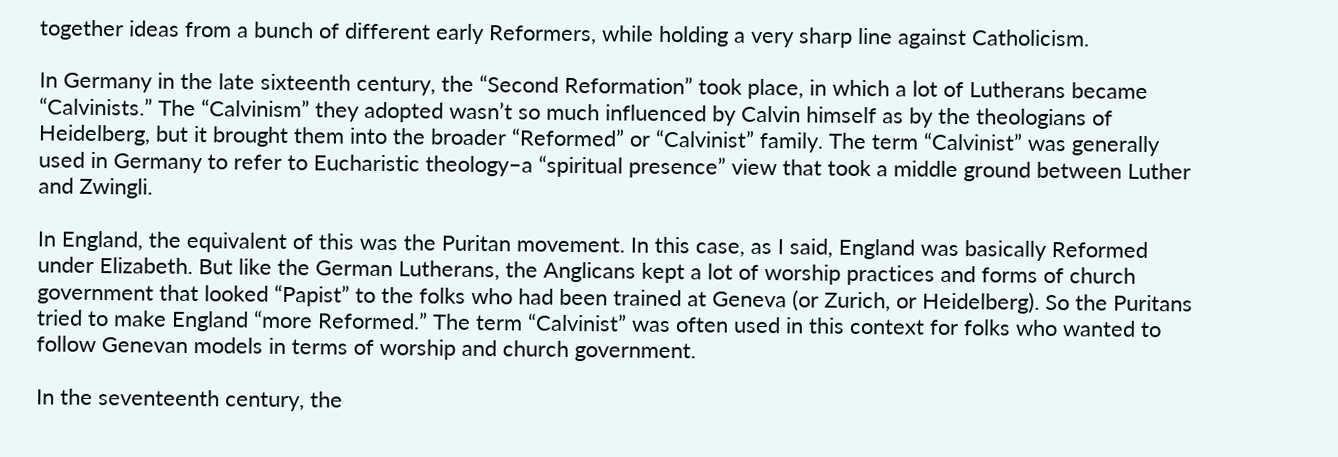together ideas from a bunch of different early Reformers, while holding a very sharp line against Catholicism.

In Germany in the late sixteenth century, the “Second Reformation” took place, in which a lot of Lutherans became “Calvinists.” The “Calvinism” they adopted wasn’t so much influenced by Calvin himself as by the theologians of Heidelberg, but it brought them into the broader “Reformed” or “Calvinist” family. The term “Calvinist” was generally used in Germany to refer to Eucharistic theology–a “spiritual presence” view that took a middle ground between Luther and Zwingli.

In England, the equivalent of this was the Puritan movement. In this case, as I said, England was basically Reformed under Elizabeth. But like the German Lutherans, the Anglicans kept a lot of worship practices and forms of church government that looked “Papist” to the folks who had been trained at Geneva (or Zurich, or Heidelberg). So the Puritans tried to make England “more Reformed.” The term “Calvinist” was often used in this context for folks who wanted to follow Genevan models in terms of worship and church government.

In the seventeenth century, the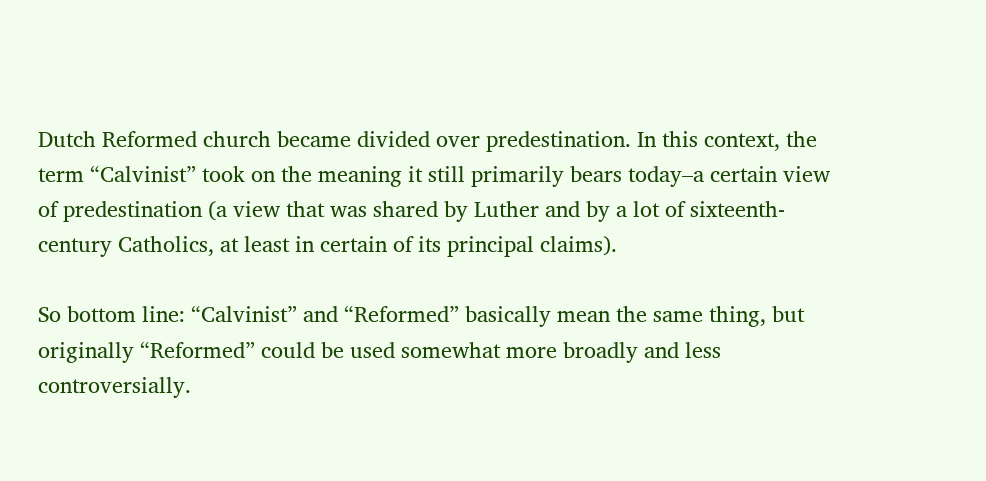Dutch Reformed church became divided over predestination. In this context, the term “Calvinist” took on the meaning it still primarily bears today–a certain view of predestination (a view that was shared by Luther and by a lot of sixteenth-century Catholics, at least in certain of its principal claims).

So bottom line: “Calvinist” and “Reformed” basically mean the same thing, but originally “Reformed” could be used somewhat more broadly and less controversially.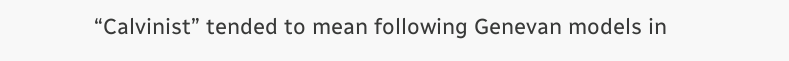“Calvinist” tended to mean following Genevan models in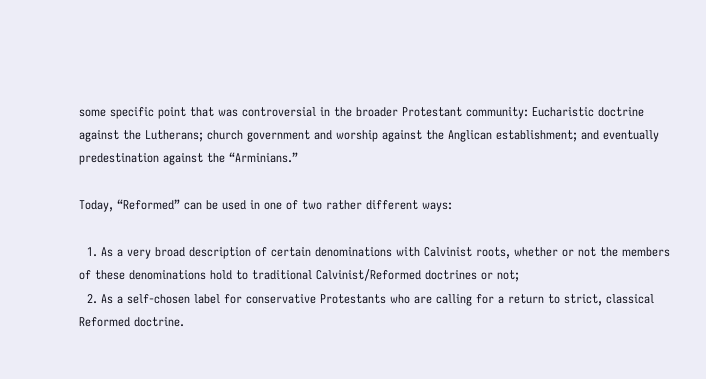some specific point that was controversial in the broader Protestant community: Eucharistic doctrine against the Lutherans; church government and worship against the Anglican establishment; and eventually predestination against the “Arminians.”

Today, “Reformed” can be used in one of two rather different ways:

  1. As a very broad description of certain denominations with Calvinist roots, whether or not the members of these denominations hold to traditional Calvinist/Reformed doctrines or not;
  2. As a self-chosen label for conservative Protestants who are calling for a return to strict, classical Reformed doctrine.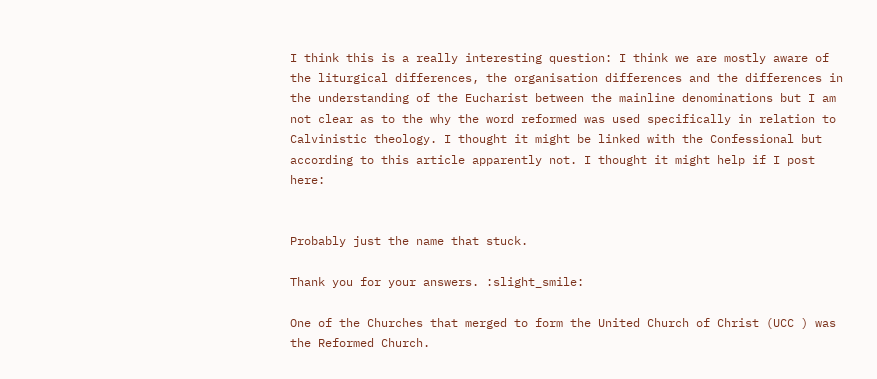I think this is a really interesting question: I think we are mostly aware of the liturgical differences, the organisation differences and the differences in the understanding of the Eucharist between the mainline denominations but I am not clear as to the why the word reformed was used specifically in relation to Calvinistic theology. I thought it might be linked with the Confessional but according to this article apparently not. I thought it might help if I post here:


Probably just the name that stuck.

Thank you for your answers. :slight_smile:

One of the Churches that merged to form the United Church of Christ (UCC ) was the Reformed Church.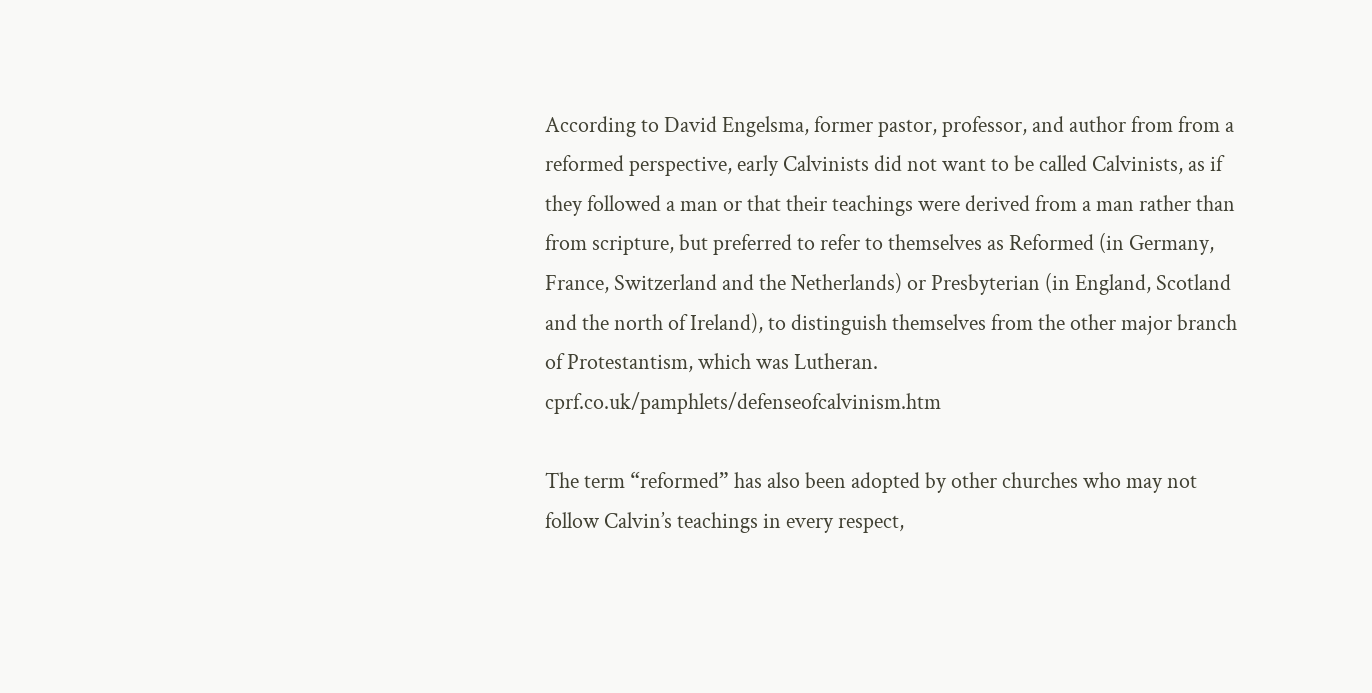According to David Engelsma, former pastor, professor, and author from from a reformed perspective, early Calvinists did not want to be called Calvinists, as if they followed a man or that their teachings were derived from a man rather than from scripture, but preferred to refer to themselves as Reformed (in Germany, France, Switzerland and the Netherlands) or Presbyterian (in England, Scotland and the north of Ireland), to distinguish themselves from the other major branch of Protestantism, which was Lutheran. cprf.co.uk/pamphlets/defenseofcalvinism.htm

The term “reformed” has also been adopted by other churches who may not follow Calvin’s teachings in every respect,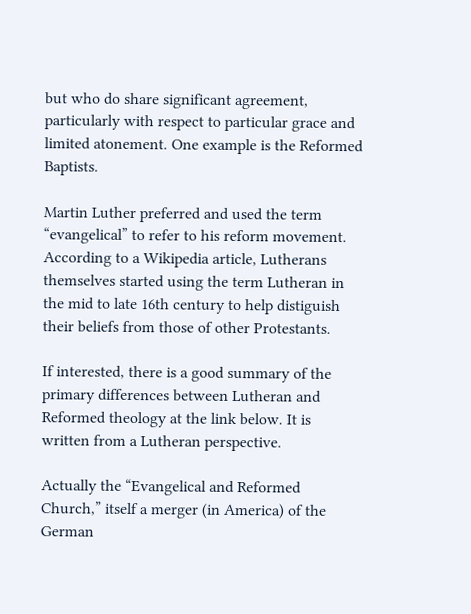but who do share significant agreement, particularly with respect to particular grace and limited atonement. One example is the Reformed Baptists.

Martin Luther preferred and used the term “evangelical” to refer to his reform movement. According to a Wikipedia article, Lutherans themselves started using the term Lutheran in the mid to late 16th century to help distiguish their beliefs from those of other Protestants.

If interested, there is a good summary of the primary differences between Lutheran and Reformed theology at the link below. It is written from a Lutheran perspective.

Actually the “Evangelical and Reformed Church,” itself a merger (in America) of the German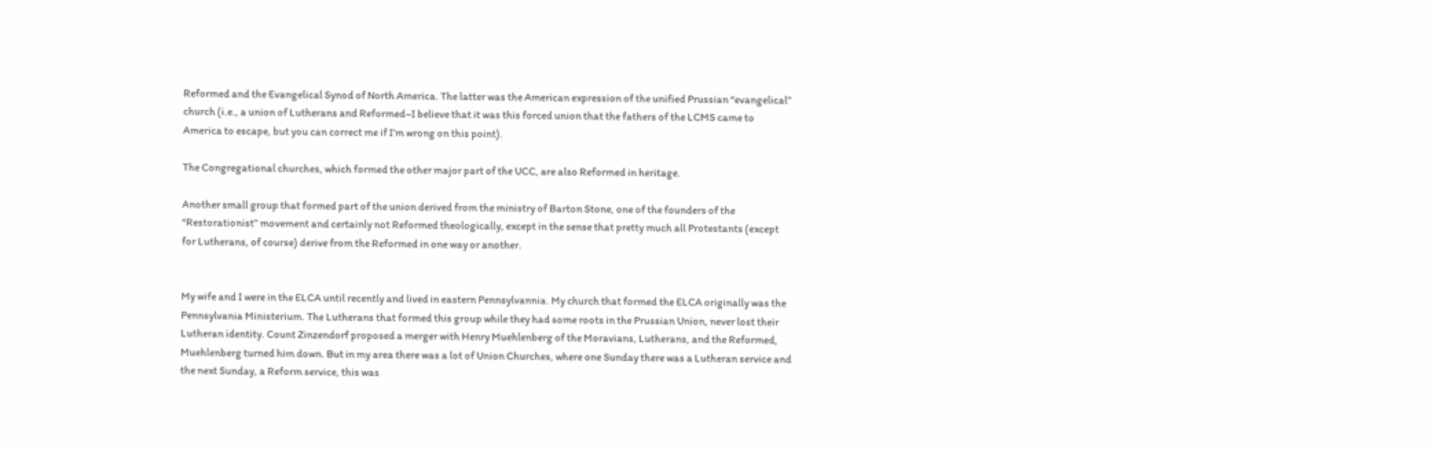Reformed and the Evangelical Synod of North America. The latter was the American expression of the unified Prussian “evangelical” church (i.e., a union of Lutherans and Reformed–I believe that it was this forced union that the fathers of the LCMS came to America to escape, but you can correct me if I’m wrong on this point).

The Congregational churches, which formed the other major part of the UCC, are also Reformed in heritage.

Another small group that formed part of the union derived from the ministry of Barton Stone, one of the founders of the “Restorationist” movement and certainly not Reformed theologically, except in the sense that pretty much all Protestants (except for Lutherans, of course) derive from the Reformed in one way or another.


My wife and I were in the ELCA until recently and lived in eastern Pennsylvannia. My church that formed the ELCA originally was the Pennsylvania Ministerium. The Lutherans that formed this group while they had some roots in the Prussian Union, never lost their Lutheran identity. Count Zinzendorf proposed a merger with Henry Muehlenberg of the Moravians, Lutherans, and the Reformed, Muehlenberg turned him down. But in my area there was a lot of Union Churches, where one Sunday there was a Lutheran service and the next Sunday, a Reform service, this was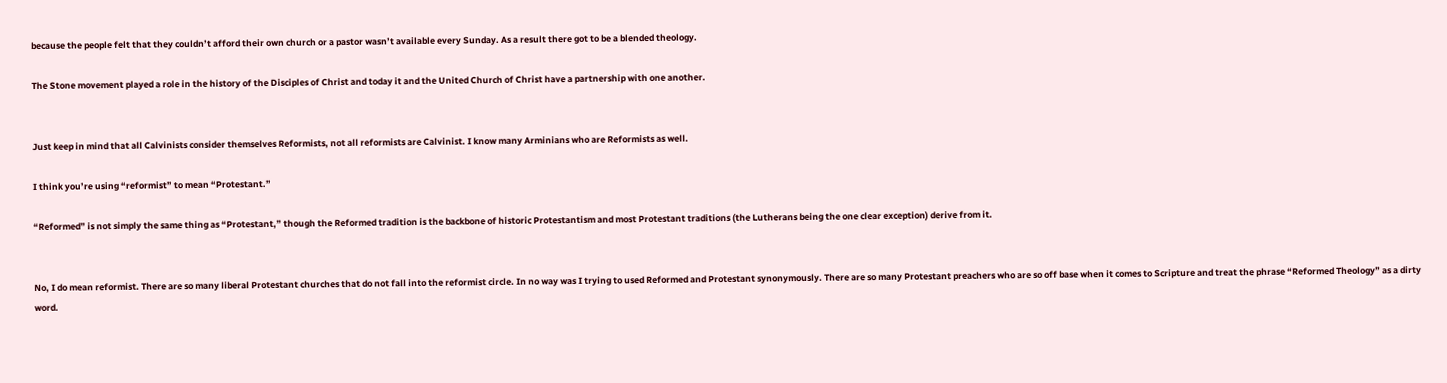because the people felt that they couldn’t afford their own church or a pastor wasn’t available every Sunday. As a result there got to be a blended theology.

The Stone movement played a role in the history of the Disciples of Christ and today it and the United Church of Christ have a partnership with one another.


Just keep in mind that all Calvinists consider themselves Reformists, not all reformists are Calvinist. I know many Arminians who are Reformists as well.

I think you’re using “reformist” to mean “Protestant.”

“Reformed” is not simply the same thing as “Protestant,” though the Reformed tradition is the backbone of historic Protestantism and most Protestant traditions (the Lutherans being the one clear exception) derive from it.


No, I do mean reformist. There are so many liberal Protestant churches that do not fall into the reformist circle. In no way was I trying to used Reformed and Protestant synonymously. There are so many Protestant preachers who are so off base when it comes to Scripture and treat the phrase “Reformed Theology” as a dirty word.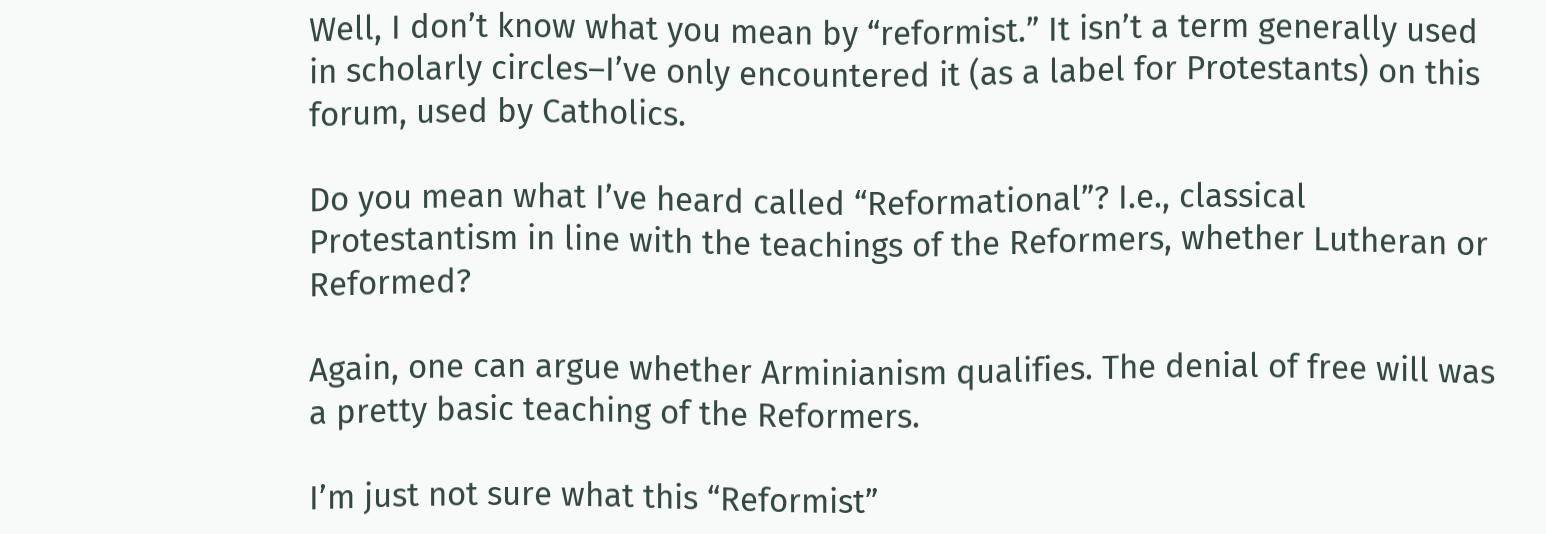Well, I don’t know what you mean by “reformist.” It isn’t a term generally used in scholarly circles–I’ve only encountered it (as a label for Protestants) on this forum, used by Catholics.

Do you mean what I’ve heard called “Reformational”? I.e., classical Protestantism in line with the teachings of the Reformers, whether Lutheran or Reformed?

Again, one can argue whether Arminianism qualifies. The denial of free will was a pretty basic teaching of the Reformers.

I’m just not sure what this “Reformist”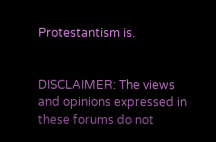Protestantism is.


DISCLAIMER: The views and opinions expressed in these forums do not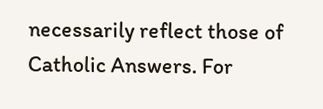necessarily reflect those of Catholic Answers. For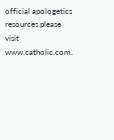official apologetics resources please visit www.catholic.com.